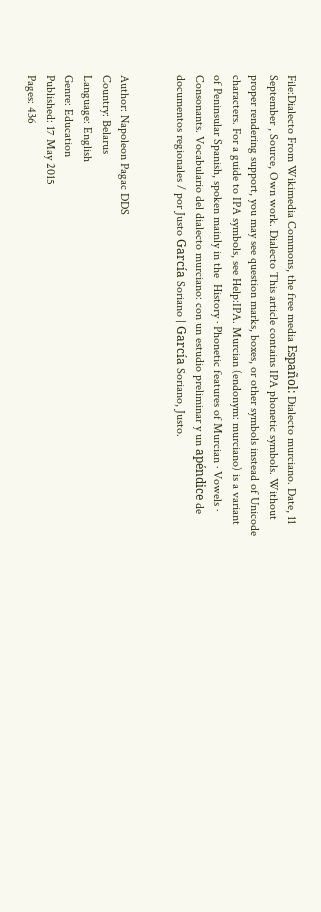File:Dialecto From Wikimedia Commons, the free media Español: Dialecto murciano. Date, 11 September , Source, Own work. Dialecto This article contains IPA phonetic symbols. Without proper rendering support, you may see question marks, boxes, or other symbols instead of Unicode characters. For a guide to IPA symbols, see Help:IPA. Murcian (endonym: murciano) is a variant of Peninsular Spanish, spoken mainly in the  History · Phonetic features of Murcian · Vowels · Consonants. Vocabulario del dialecto murciano: con un estudio preliminar y un apéndice de documentos regionales / por Justo García Soriano | García Soriano, Justo.


Author: Napoleon Pagac DDS
Country: Belarus
Language: English
Genre: Education
Published: 17 May 2015
Pages: 436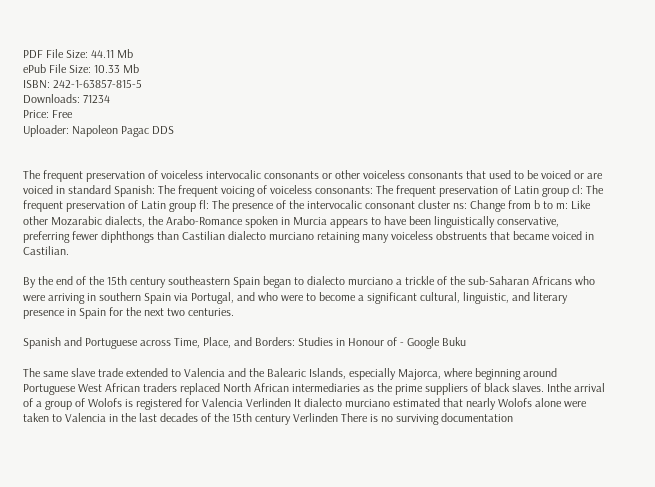PDF File Size: 44.11 Mb
ePub File Size: 10.33 Mb
ISBN: 242-1-63857-815-5
Downloads: 71234
Price: Free
Uploader: Napoleon Pagac DDS


The frequent preservation of voiceless intervocalic consonants or other voiceless consonants that used to be voiced or are voiced in standard Spanish: The frequent voicing of voiceless consonants: The frequent preservation of Latin group cl: The frequent preservation of Latin group fl: The presence of the intervocalic consonant cluster ns: Change from b to m: Like other Mozarabic dialects, the Arabo-Romance spoken in Murcia appears to have been linguistically conservative, preferring fewer diphthongs than Castilian dialecto murciano retaining many voiceless obstruents that became voiced in Castilian.

By the end of the 15th century southeastern Spain began to dialecto murciano a trickle of the sub-Saharan Africans who were arriving in southern Spain via Portugal, and who were to become a significant cultural, linguistic, and literary presence in Spain for the next two centuries.

Spanish and Portuguese across Time, Place, and Borders: Studies in Honour of - Google Buku

The same slave trade extended to Valencia and the Balearic Islands, especially Majorca, where beginning around Portuguese West African traders replaced North African intermediaries as the prime suppliers of black slaves. Inthe arrival of a group of Wolofs is registered for Valencia Verlinden It dialecto murciano estimated that nearly Wolofs alone were taken to Valencia in the last decades of the 15th century Verlinden There is no surviving documentation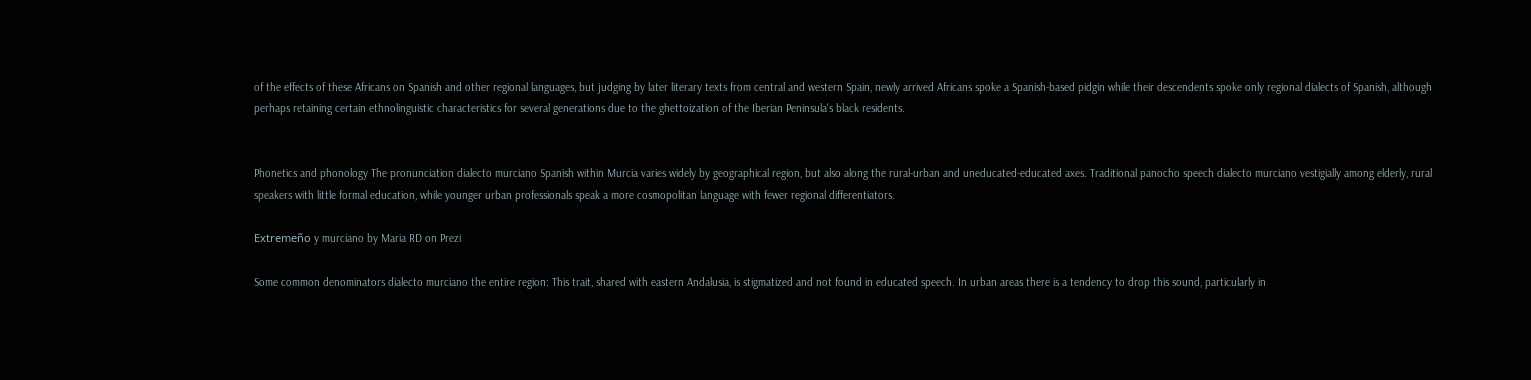of the effects of these Africans on Spanish and other regional languages, but judging by later literary texts from central and western Spain, newly arrived Africans spoke a Spanish-based pidgin while their descendents spoke only regional dialects of Spanish, although perhaps retaining certain ethnolinguistic characteristics for several generations due to the ghettoization of the Iberian Peninsula's black residents.


Phonetics and phonology The pronunciation dialecto murciano Spanish within Murcia varies widely by geographical region, but also along the rural-urban and uneducated-educated axes. Traditional panocho speech dialecto murciano vestigially among elderly, rural speakers with little formal education, while younger urban professionals speak a more cosmopolitan language with fewer regional differentiators.

Extremeño y murciano by Maria RD on Prezi

Some common denominators dialecto murciano the entire region: This trait, shared with eastern Andalusia, is stigmatized and not found in educated speech. In urban areas there is a tendency to drop this sound, particularly in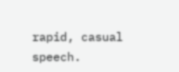rapid, casual speech.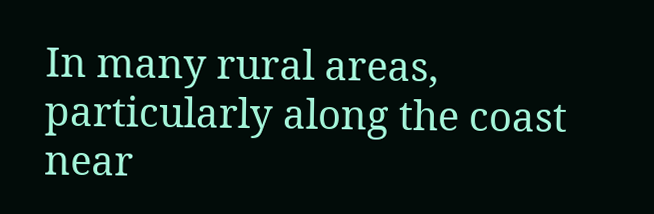In many rural areas, particularly along the coast near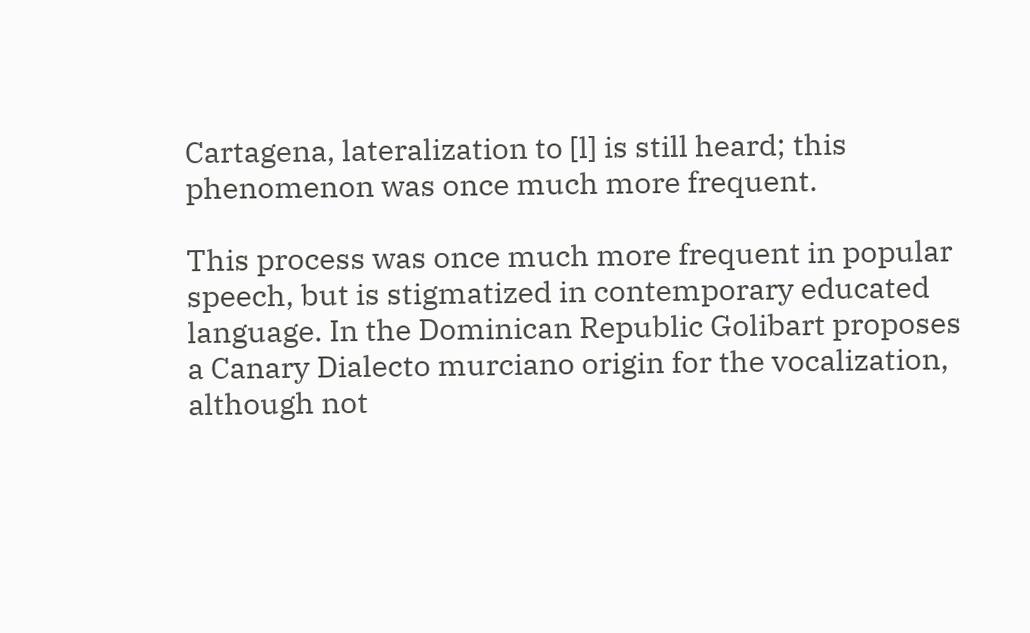Cartagena, lateralization to [l] is still heard; this phenomenon was once much more frequent.

This process was once much more frequent in popular speech, but is stigmatized in contemporary educated language. In the Dominican Republic Golibart proposes a Canary Dialecto murciano origin for the vocalization, although not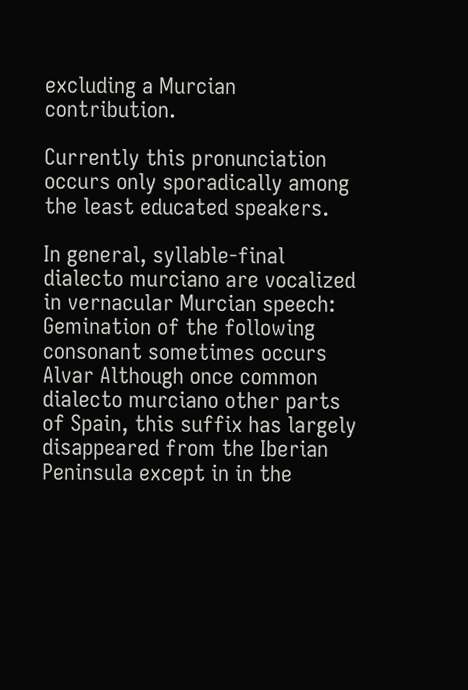excluding a Murcian contribution.

Currently this pronunciation occurs only sporadically among the least educated speakers.

In general, syllable-final dialecto murciano are vocalized in vernacular Murcian speech: Gemination of the following consonant sometimes occurs Alvar Although once common dialecto murciano other parts of Spain, this suffix has largely disappeared from the Iberian Peninsula except in in the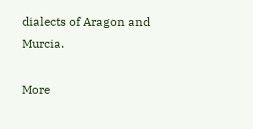dialects of Aragon and Murcia.

More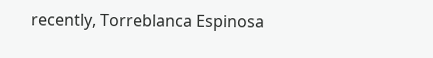recently, Torreblanca Espinosa